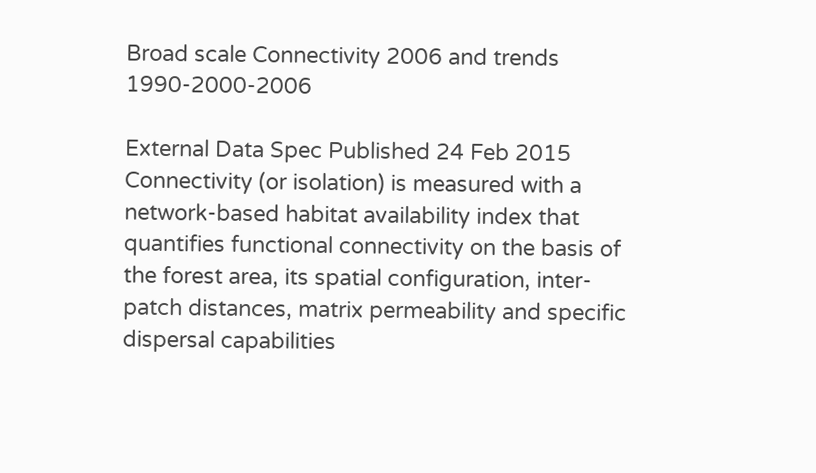Broad scale Connectivity 2006 and trends 1990-2000-2006

External Data Spec Published 24 Feb 2015
Connectivity (or isolation) is measured with a network-based habitat availability index that quantifies functional connectivity on the basis of the forest area, its spatial configuration, inter-patch distances, matrix permeability and specific dispersal capabilities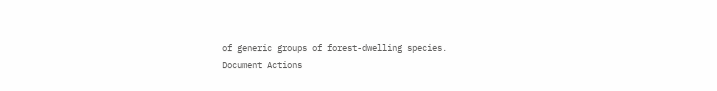of generic groups of forest-dwelling species.
Document Actions